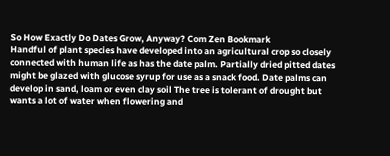So How Exactly Do Dates Grow, Anyway? Com Zen Bookmark
Handful of plant species have developed into an agricultural crop so closely connected with human life as has the date palm. Partially dried pitted dates might be glazed with glucose syrup for use as a snack food. Date palms can develop in sand, loam or even clay soil The tree is tolerant of drought but wants a lot of water when flowering and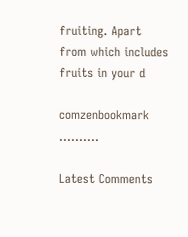fruiting. Apart from which includes fruits in your d

comzenbookmark ..........

Latest Comments